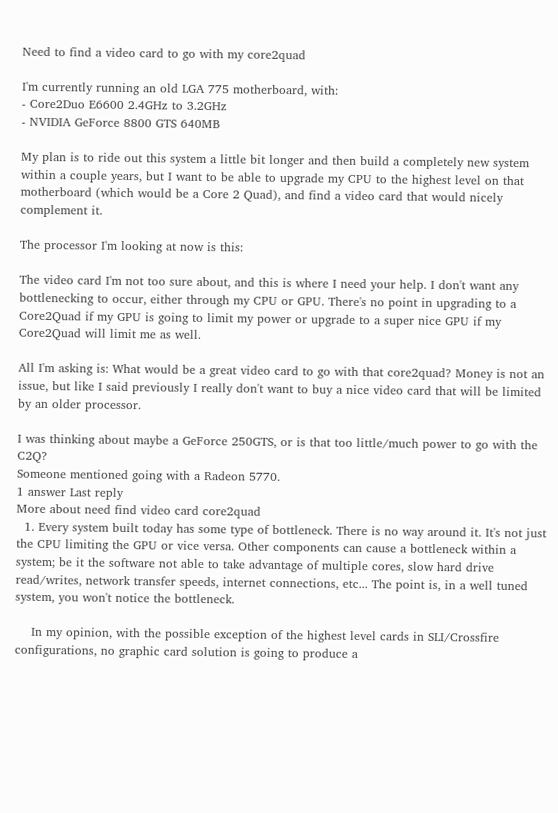Need to find a video card to go with my core2quad

I'm currently running an old LGA 775 motherboard, with:
- Core2Duo E6600 2.4GHz to 3.2GHz
- NVIDIA GeForce 8800 GTS 640MB

My plan is to ride out this system a little bit longer and then build a completely new system within a couple years, but I want to be able to upgrade my CPU to the highest level on that motherboard (which would be a Core 2 Quad), and find a video card that would nicely complement it.

The processor I'm looking at now is this:

The video card I'm not too sure about, and this is where I need your help. I don't want any bottlenecking to occur, either through my CPU or GPU. There's no point in upgrading to a Core2Quad if my GPU is going to limit my power or upgrade to a super nice GPU if my Core2Quad will limit me as well.

All I'm asking is: What would be a great video card to go with that core2quad? Money is not an issue, but like I said previously I really don't want to buy a nice video card that will be limited by an older processor.

I was thinking about maybe a GeForce 250GTS, or is that too little/much power to go with the C2Q?
Someone mentioned going with a Radeon 5770.
1 answer Last reply
More about need find video card core2quad
  1. Every system built today has some type of bottleneck. There is no way around it. It's not just the CPU limiting the GPU or vice versa. Other components can cause a bottleneck within a system; be it the software not able to take advantage of multiple cores, slow hard drive read/writes, network transfer speeds, internet connections, etc... The point is, in a well tuned system, you won't notice the bottleneck.

    In my opinion, with the possible exception of the highest level cards in SLI/Crossfire configurations, no graphic card solution is going to produce a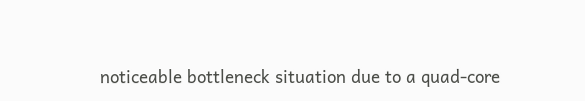noticeable bottleneck situation due to a quad-core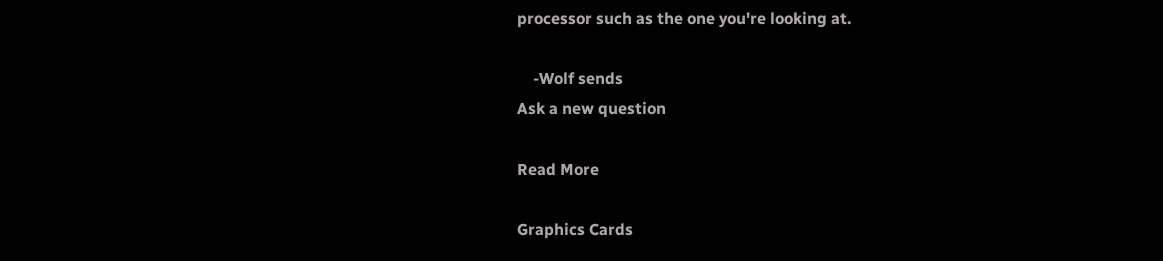processor such as the one you're looking at.

    -Wolf sends
Ask a new question

Read More

Graphics Cards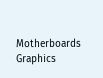Motherboards Graphics